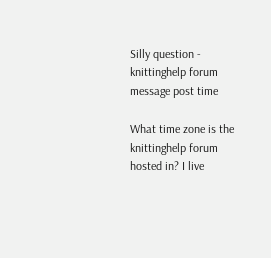Silly question - knittinghelp forum message post time

What time zone is the knittinghelp forum hosted in? I live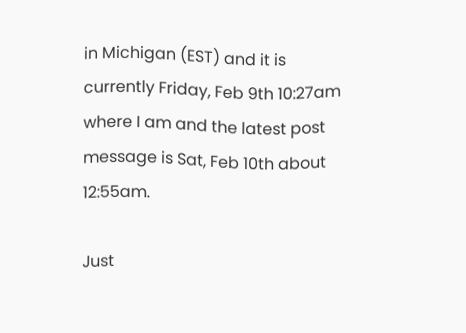in Michigan (EST) and it is currently Friday, Feb 9th 10:27am where I am and the latest post message is Sat, Feb 10th about 12:55am.

Just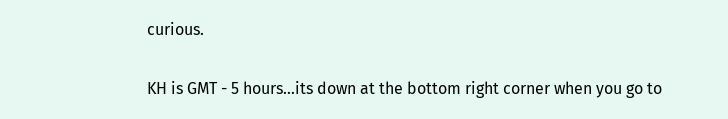curious.

KH is GMT - 5 hours…its down at the bottom right corner when you go to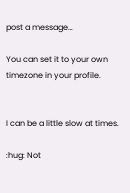post a message…

You can set it to your own timezone in your profile.


I can be a little slow at times.

:hug: Not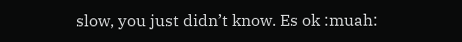slow, you just didn’t know. Es ok :muah: